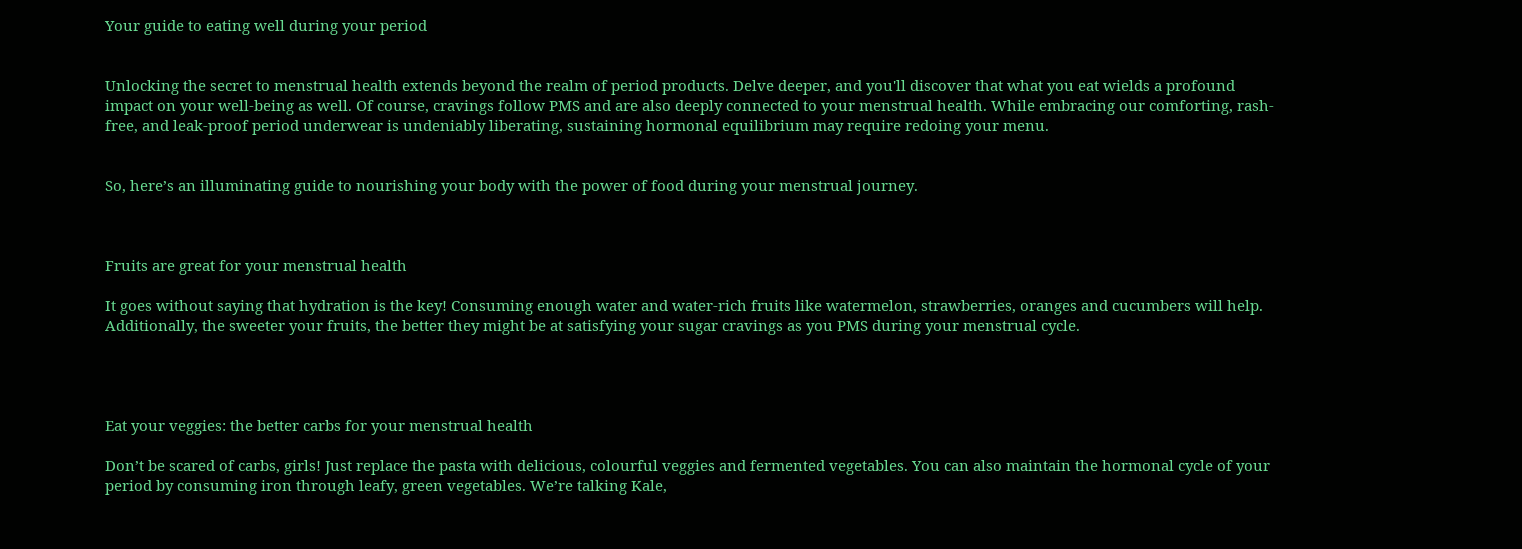Your guide to eating well during your period


Unlocking the secret to menstrual health extends beyond the realm of period products. Delve deeper, and you'll discover that what you eat wields a profound impact on your well-being as well. Of course, cravings follow PMS and are also deeply connected to your menstrual health. While embracing our comforting, rash-free, and leak-proof period underwear is undeniably liberating, sustaining hormonal equilibrium may require redoing your menu.


So, here’s an illuminating guide to nourishing your body with the power of food during your menstrual journey.



Fruits are great for your menstrual health

It goes without saying that hydration is the key! Consuming enough water and water-rich fruits like watermelon, strawberries, oranges and cucumbers will help. Additionally, the sweeter your fruits, the better they might be at satisfying your sugar cravings as you PMS during your menstrual cycle.




Eat your veggies: the better carbs for your menstrual health

Don’t be scared of carbs, girls! Just replace the pasta with delicious, colourful veggies and fermented vegetables. You can also maintain the hormonal cycle of your period by consuming iron through leafy, green vegetables. We’re talking Kale,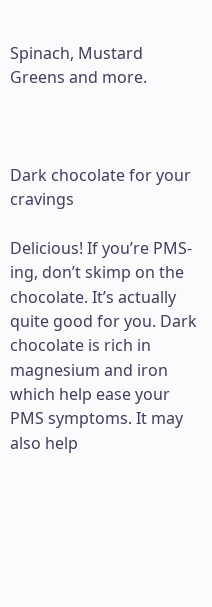Spinach, Mustard Greens and more.



Dark chocolate for your cravings

Delicious! If you’re PMS-ing, don’t skimp on the chocolate. It’s actually quite good for you. Dark chocolate is rich in magnesium and iron which help ease your PMS symptoms. It may also help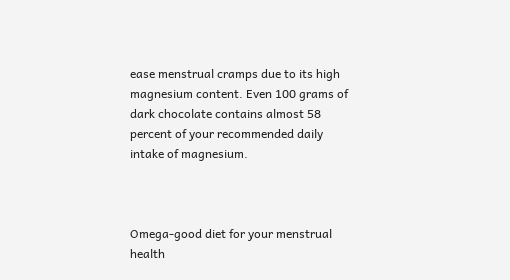ease menstrual cramps due to its high magnesium content. Even 100 grams of dark chocolate contains almost 58 percent of your recommended daily intake of magnesium.



Omega-good diet for your menstrual health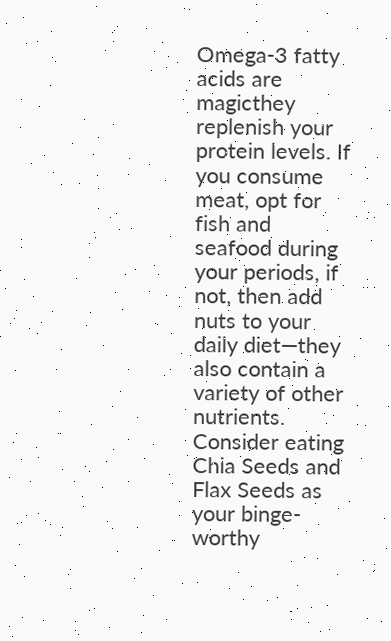Omega-3 fatty acids are magicthey replenish your protein levels. If you consume meat, opt for fish and seafood during your periods, if not, then add nuts to your daily diet—they also contain a variety of other nutrients. Consider eating Chia Seeds and Flax Seeds as your binge-worthy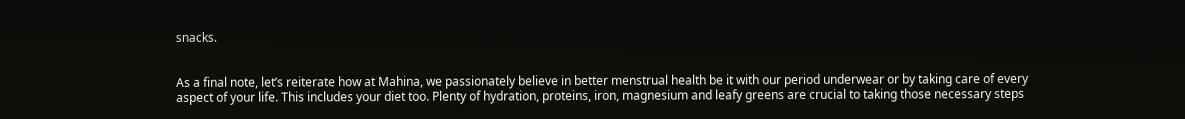snacks.


As a final note, let’s reiterate how at Mahina, we passionately believe in better menstrual health be it with our period underwear or by taking care of every aspect of your life. This includes your diet too. Plenty of hydration, proteins, iron, magnesium and leafy greens are crucial to taking those necessary steps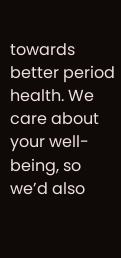towards better period health. We care about your well-being, so we’d also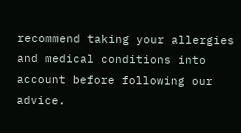recommend taking your allergies and medical conditions into account before following our advice.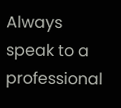Always speak to a professional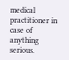medical practitioner in case of anything serious.